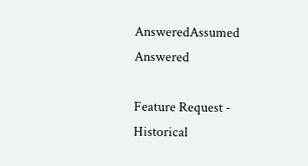AnsweredAssumed Answered

Feature Request - Historical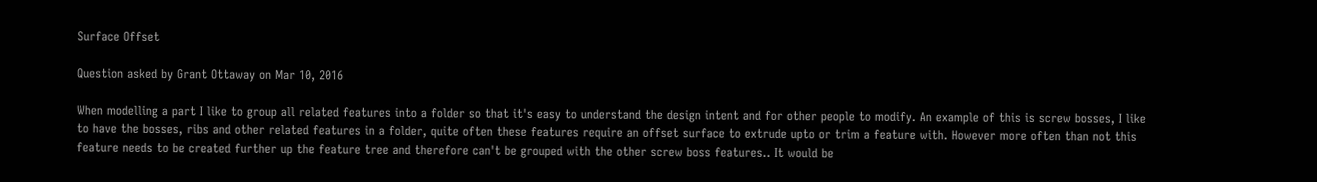Surface Offset

Question asked by Grant Ottaway on Mar 10, 2016

When modelling a part I like to group all related features into a folder so that it's easy to understand the design intent and for other people to modify. An example of this is screw bosses, I like to have the bosses, ribs and other related features in a folder, quite often these features require an offset surface to extrude upto or trim a feature with. However more often than not this feature needs to be created further up the feature tree and therefore can't be grouped with the other screw boss features.. It would be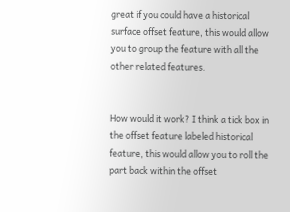great if you could have a historical surface offset feature, this would allow you to group the feature with all the other related features.


How would it work? I think a tick box in the offset feature labeled historical feature, this would allow you to roll the part back within the offset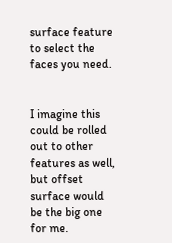surface feature to select the faces you need.


I imagine this could be rolled out to other features as well, but offset surface would be the big one for me.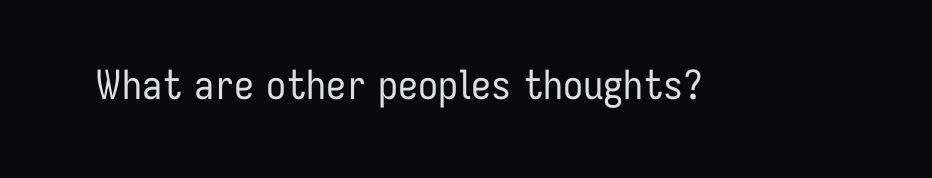What are other peoples thoughts?